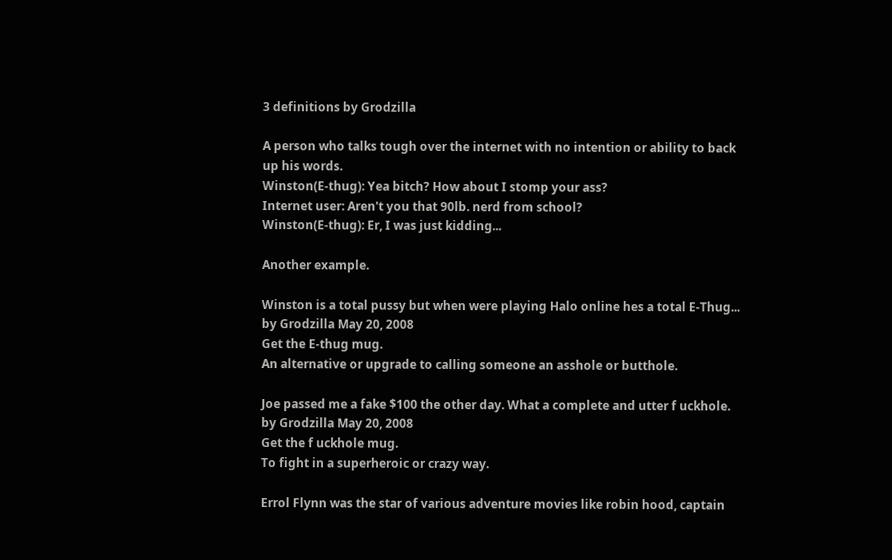3 definitions by Grodzilla

A person who talks tough over the internet with no intention or ability to back up his words.
Winston(E-thug): Yea bitch? How about I stomp your ass?
Internet user: Aren't you that 90lb. nerd from school?
Winston(E-thug): Er, I was just kidding...

Another example.

Winston is a total pussy but when were playing Halo online hes a total E-Thug...
by Grodzilla May 20, 2008
Get the E-thug mug.
An alternative or upgrade to calling someone an asshole or butthole.

Joe passed me a fake $100 the other day. What a complete and utter f uckhole.
by Grodzilla May 20, 2008
Get the f uckhole mug.
To fight in a superheroic or crazy way.

Errol Flynn was the star of various adventure movies like robin hood, captain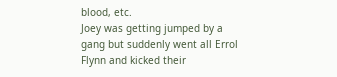blood, etc.
Joey was getting jumped by a gang but suddenly went all Errol Flynn and kicked their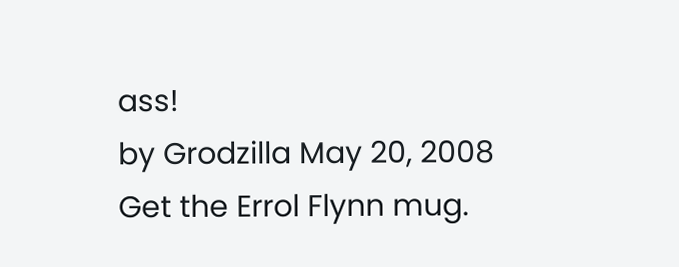ass!
by Grodzilla May 20, 2008
Get the Errol Flynn mug.